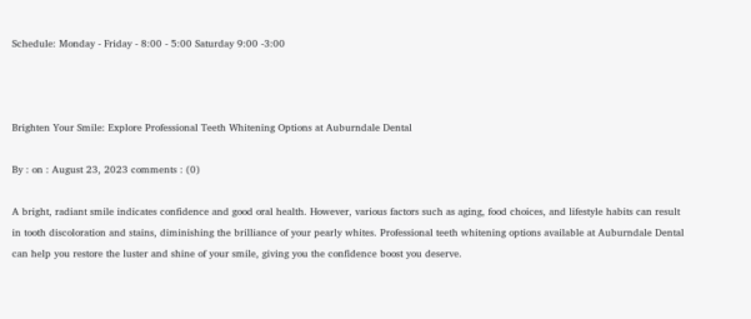Schedule: Monday - Friday - 8:00 - 5:00 Saturday 9:00 -3:00



Brighten Your Smile: Explore Professional Teeth Whitening Options at Auburndale Dental

By : on : August 23, 2023 comments : (0)

A bright, radiant smile indicates confidence and good oral health. However, various factors such as aging, food choices, and lifestyle habits can result in tooth discoloration and stains, diminishing the brilliance of your pearly whites. Professional teeth whitening options available at Auburndale Dental can help you restore the luster and shine of your smile, giving you the confidence boost you deserve.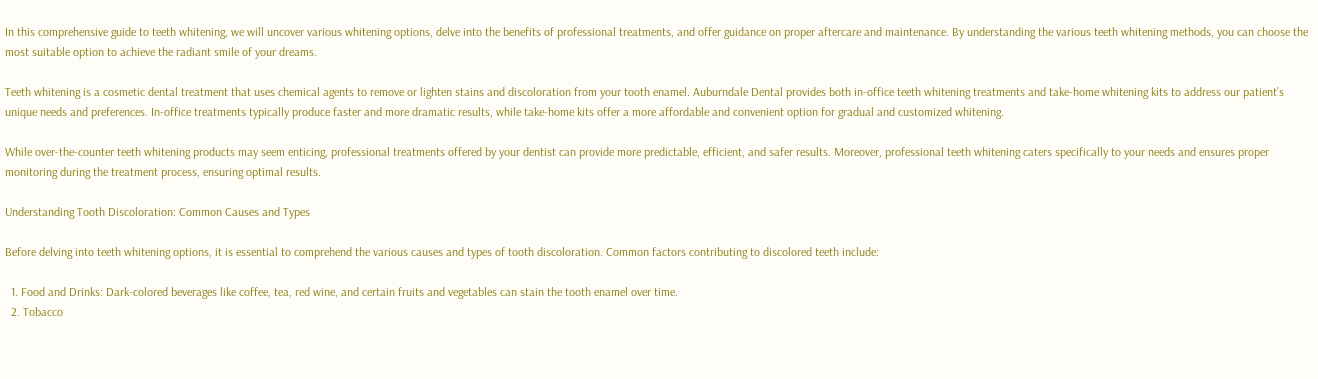In this comprehensive guide to teeth whitening, we will uncover various whitening options, delve into the benefits of professional treatments, and offer guidance on proper aftercare and maintenance. By understanding the various teeth whitening methods, you can choose the most suitable option to achieve the radiant smile of your dreams.

Teeth whitening is a cosmetic dental treatment that uses chemical agents to remove or lighten stains and discoloration from your tooth enamel. Auburndale Dental provides both in-office teeth whitening treatments and take-home whitening kits to address our patient’s unique needs and preferences. In-office treatments typically produce faster and more dramatic results, while take-home kits offer a more affordable and convenient option for gradual and customized whitening.

While over-the-counter teeth whitening products may seem enticing, professional treatments offered by your dentist can provide more predictable, efficient, and safer results. Moreover, professional teeth whitening caters specifically to your needs and ensures proper monitoring during the treatment process, ensuring optimal results.

Understanding Tooth Discoloration: Common Causes and Types

Before delving into teeth whitening options, it is essential to comprehend the various causes and types of tooth discoloration. Common factors contributing to discolored teeth include:

  1. Food and Drinks: Dark-colored beverages like coffee, tea, red wine, and certain fruits and vegetables can stain the tooth enamel over time.
  2. Tobacco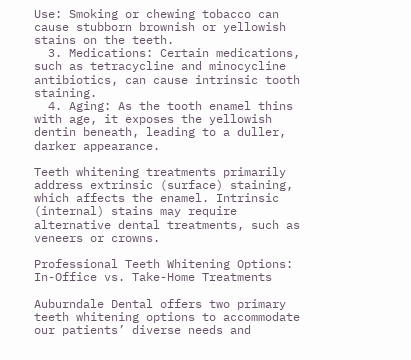Use: Smoking or chewing tobacco can cause stubborn brownish or yellowish stains on the teeth.
  3. Medications: Certain medications, such as tetracycline and minocycline antibiotics, can cause intrinsic tooth staining.
  4. Aging: As the tooth enamel thins with age, it exposes the yellowish dentin beneath, leading to a duller, darker appearance.

Teeth whitening treatments primarily address extrinsic (surface) staining, which affects the enamel. Intrinsic (internal) stains may require alternative dental treatments, such as veneers or crowns.

Professional Teeth Whitening Options: In-Office vs. Take-Home Treatments

Auburndale Dental offers two primary teeth whitening options to accommodate our patients’ diverse needs and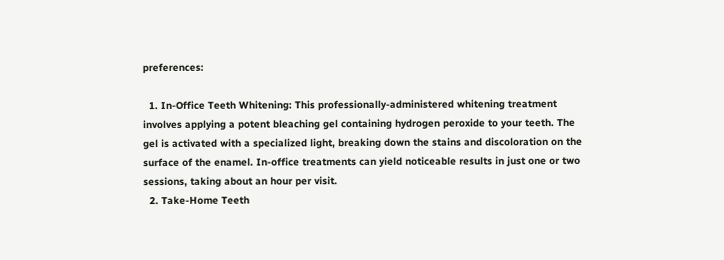preferences:

  1. In-Office Teeth Whitening: This professionally-administered whitening treatment involves applying a potent bleaching gel containing hydrogen peroxide to your teeth. The gel is activated with a specialized light, breaking down the stains and discoloration on the surface of the enamel. In-office treatments can yield noticeable results in just one or two sessions, taking about an hour per visit.
  2. Take-Home Teeth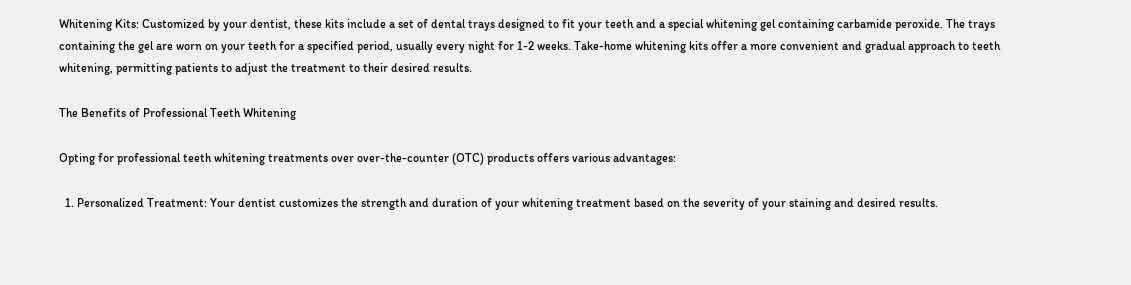Whitening Kits: Customized by your dentist, these kits include a set of dental trays designed to fit your teeth and a special whitening gel containing carbamide peroxide. The trays containing the gel are worn on your teeth for a specified period, usually every night for 1-2 weeks. Take-home whitening kits offer a more convenient and gradual approach to teeth whitening, permitting patients to adjust the treatment to their desired results.

The Benefits of Professional Teeth Whitening

Opting for professional teeth whitening treatments over over-the-counter (OTC) products offers various advantages:

  1. Personalized Treatment: Your dentist customizes the strength and duration of your whitening treatment based on the severity of your staining and desired results.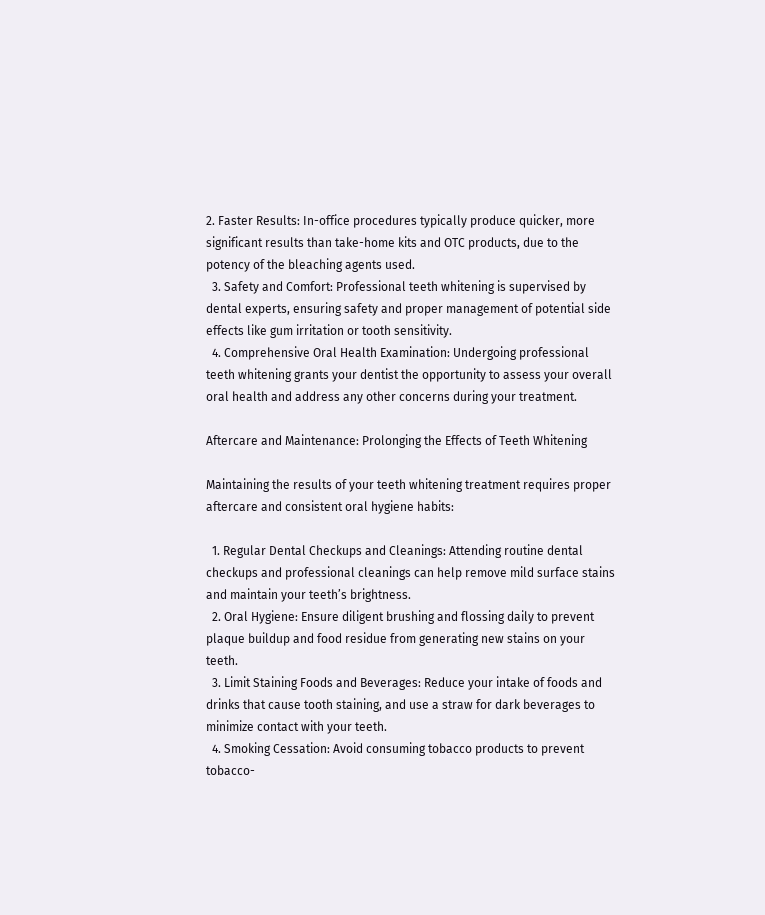2. Faster Results: In-office procedures typically produce quicker, more significant results than take-home kits and OTC products, due to the potency of the bleaching agents used.
  3. Safety and Comfort: Professional teeth whitening is supervised by dental experts, ensuring safety and proper management of potential side effects like gum irritation or tooth sensitivity.
  4. Comprehensive Oral Health Examination: Undergoing professional teeth whitening grants your dentist the opportunity to assess your overall oral health and address any other concerns during your treatment.

Aftercare and Maintenance: Prolonging the Effects of Teeth Whitening

Maintaining the results of your teeth whitening treatment requires proper aftercare and consistent oral hygiene habits:

  1. Regular Dental Checkups and Cleanings: Attending routine dental checkups and professional cleanings can help remove mild surface stains and maintain your teeth’s brightness.
  2. Oral Hygiene: Ensure diligent brushing and flossing daily to prevent plaque buildup and food residue from generating new stains on your teeth.
  3. Limit Staining Foods and Beverages: Reduce your intake of foods and drinks that cause tooth staining, and use a straw for dark beverages to minimize contact with your teeth.
  4. Smoking Cessation: Avoid consuming tobacco products to prevent tobacco-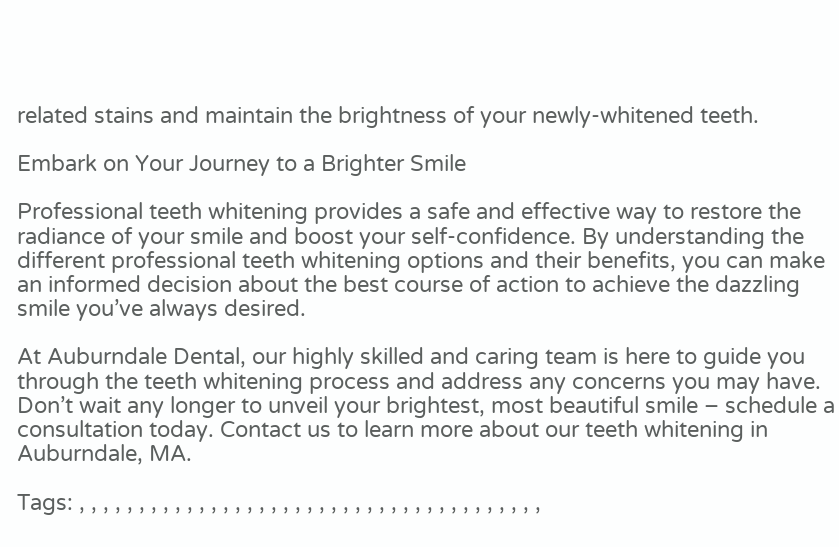related stains and maintain the brightness of your newly-whitened teeth.

Embark on Your Journey to a Brighter Smile

Professional teeth whitening provides a safe and effective way to restore the radiance of your smile and boost your self-confidence. By understanding the different professional teeth whitening options and their benefits, you can make an informed decision about the best course of action to achieve the dazzling smile you’ve always desired.

At Auburndale Dental, our highly skilled and caring team is here to guide you through the teeth whitening process and address any concerns you may have. Don’t wait any longer to unveil your brightest, most beautiful smile – schedule a consultation today. Contact us to learn more about our teeth whitening in Auburndale, MA.

Tags: , , , , , , , , , , , , , , , , , , , , , , , , , , , , , , , , , , , , , , ,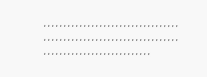, , , , , , , , , , , , , , , , , , , , , , , , , , , , , , , , , , , , , , , , , , , , , , , , , , , , , , , , , , , , , , , , , , , , , , , , , , , , , , , , , , , , , , , , , , , , , , ,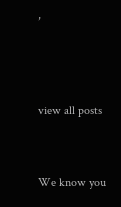,



view all posts


We know you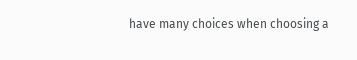have many choices when choosing a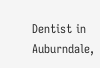Dentist in Auburndale,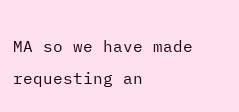MA so we have made requesting an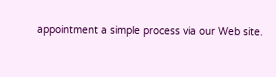appointment a simple process via our Web site.